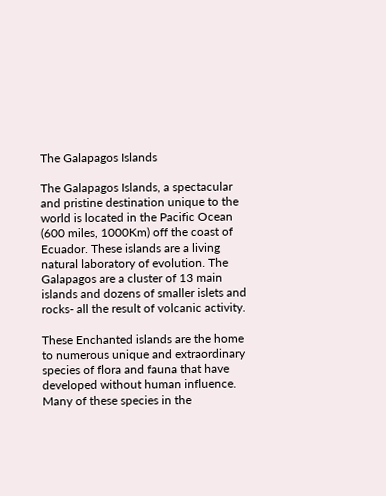The Galapagos Islands

The Galapagos Islands, a spectacular and pristine destination unique to the world is located in the Pacific Ocean (600 miles, 1000Km) off the coast of Ecuador. These islands are a living natural laboratory of evolution. The Galapagos are a cluster of 13 main islands and dozens of smaller islets and rocks- all the result of volcanic activity.

These Enchanted islands are the home to numerous unique and extraordinary species of flora and fauna that have developed without human influence. Many of these species in the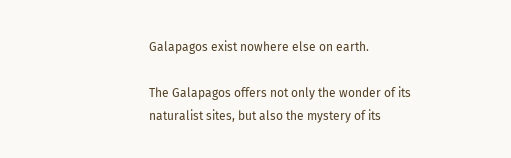Galapagos exist nowhere else on earth.

The Galapagos offers not only the wonder of its naturalist sites, but also the mystery of its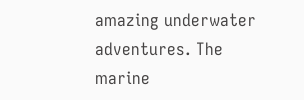amazing underwater adventures. The marine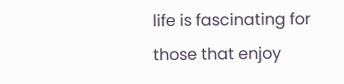life is fascinating for those that enjoy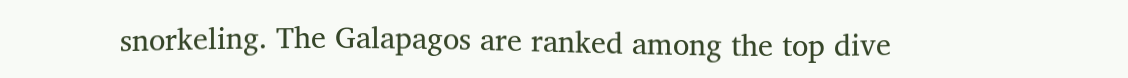snorkeling. The Galapagos are ranked among the top dive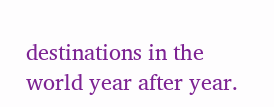destinations in the world year after year.